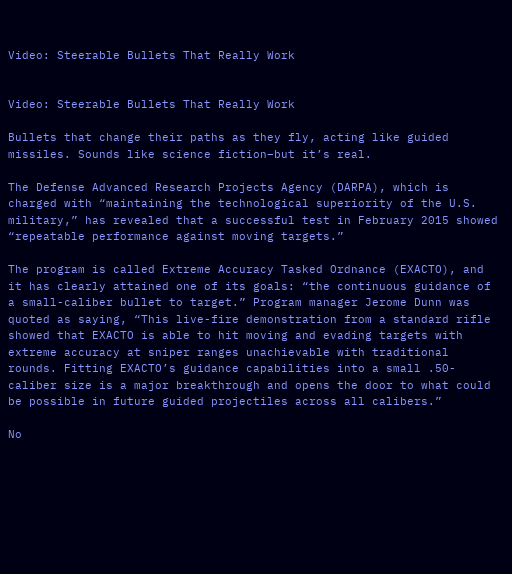Video: Steerable Bullets That Really Work


Video: Steerable Bullets That Really Work

Bullets that change their paths as they fly, acting like guided missiles. Sounds like science fiction–but it’s real.

The Defense Advanced Research Projects Agency (DARPA), which is charged with “maintaining the technological superiority of the U.S. military,” has revealed that a successful test in February 2015 showed “repeatable performance against moving targets.”

The program is called Extreme Accuracy Tasked Ordnance (EXACTO), and it has clearly attained one of its goals: “the continuous guidance of a small-caliber bullet to target.” Program manager Jerome Dunn was quoted as saying, “This live-fire demonstration from a standard rifle showed that EXACTO is able to hit moving and evading targets with extreme accuracy at sniper ranges unachievable with traditional rounds. Fitting EXACTO’s guidance capabilities into a small .50-caliber size is a major breakthrough and opens the door to what could be possible in future guided projectiles across all calibers.”

No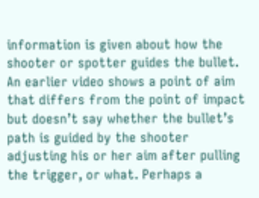information is given about how the shooter or spotter guides the bullet. An earlier video shows a point of aim that differs from the point of impact but doesn’t say whether the bullet’s path is guided by the shooter adjusting his or her aim after pulling the trigger, or what. Perhaps a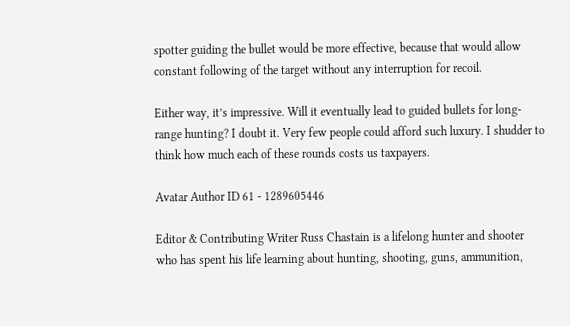spotter guiding the bullet would be more effective, because that would allow constant following of the target without any interruption for recoil.

Either way, it’s impressive. Will it eventually lead to guided bullets for long-range hunting? I doubt it. Very few people could afford such luxury. I shudder to think how much each of these rounds costs us taxpayers.

Avatar Author ID 61 - 1289605446

Editor & Contributing Writer Russ Chastain is a lifelong hunter and shooter who has spent his life learning about hunting, shooting, guns, ammunition,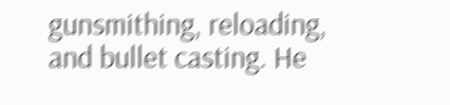gunsmithing, reloading, and bullet casting. He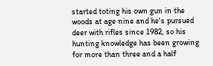started toting his own gun in the woods at age nine and he's pursued deer with rifles since 1982, so his hunting knowledge has been growing for more than three and a half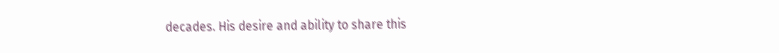decades. His desire and ability to share this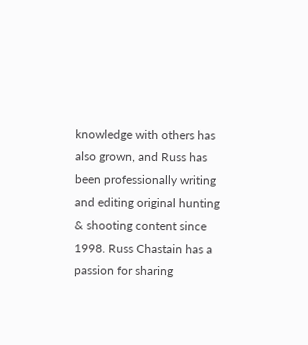knowledge with others has also grown, and Russ has been professionally writing and editing original hunting & shooting content since 1998. Russ Chastain has a passion for sharing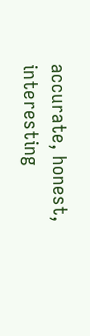accurate, honest, interesting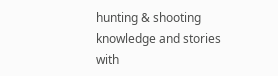hunting & shooting knowledge and stories with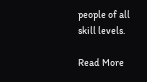people of all skill levels.

Read More